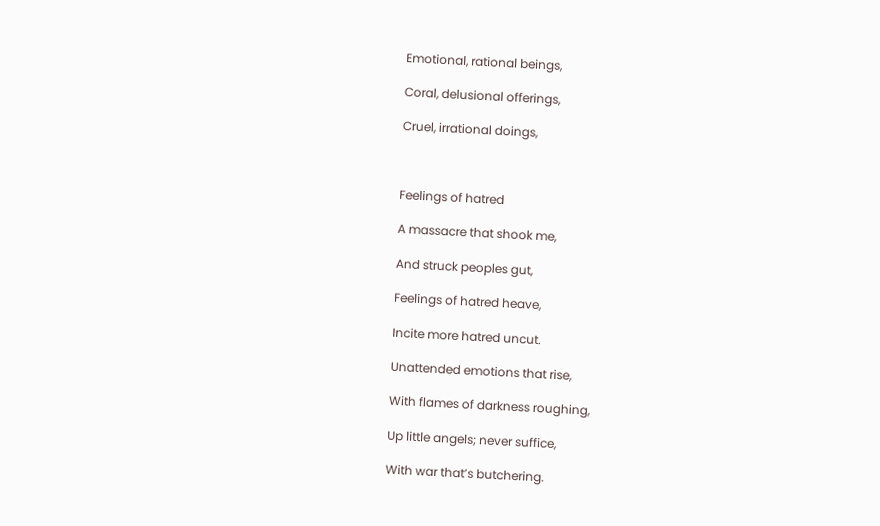Emotional, rational beings,

Coral, delusional offerings,

Cruel, irrational doings,



Feelings of hatred

A massacre that shook me,

And struck peoples gut,

Feelings of hatred heave,

Incite more hatred uncut.

Unattended emotions that rise,

With flames of darkness roughing,

Up little angels; never suffice,

With war that’s butchering.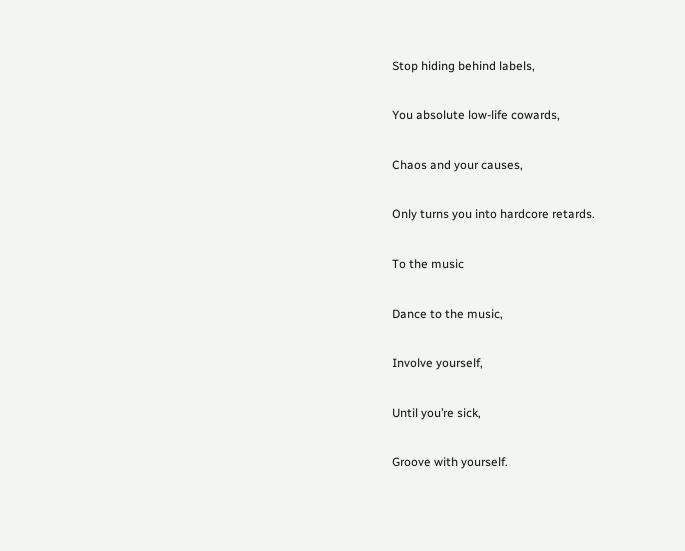Stop hiding behind labels,

You absolute low-life cowards,

Chaos and your causes,

Only turns you into hardcore retards.

To the music

Dance to the music,

Involve yourself,

Until you’re sick,

Groove with yourself.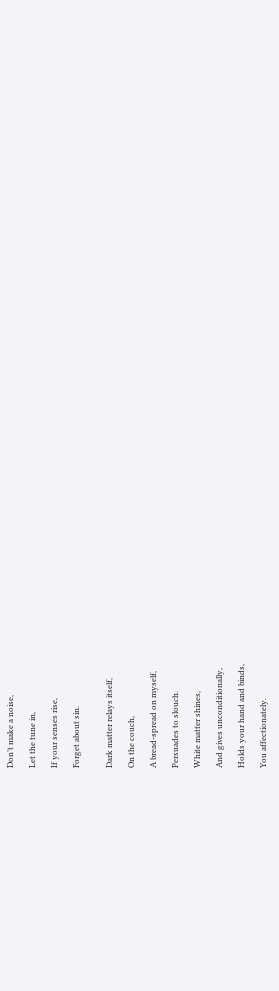Don’t make a noise,

Let the tune in,

If your senses rise,

Forget about sin.


Dark matter relays itself,

On the couch,

A bread-spread on myself,

Persuades to slouch.

White matter shines,

And gives unconditionally,

Holds your hand and binds,

You affectionately.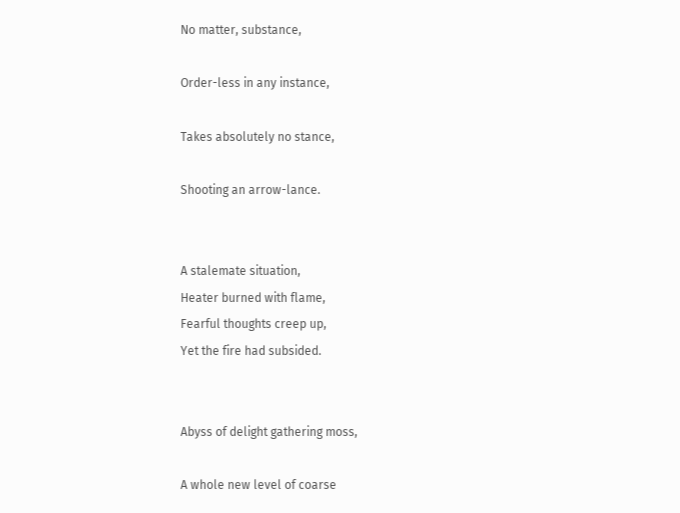No matter, substance,

Order-less in any instance,

Takes absolutely no stance,

Shooting an arrow-lance.


A stalemate situation,
Heater burned with flame,
Fearful thoughts creep up,
Yet the fire had subsided.


Abyss of delight gathering moss,

A whole new level of coarse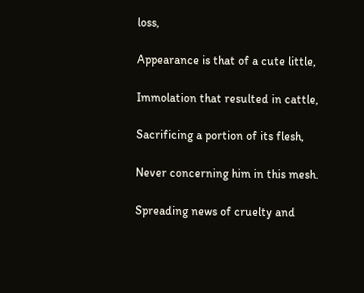loss,

Appearance is that of a cute little,

Immolation that resulted in cattle,

Sacrificing a portion of its flesh,

Never concerning him in this mesh.

Spreading news of cruelty and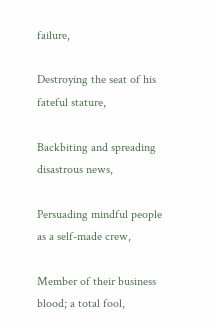failure,

Destroying the seat of his fateful stature,

Backbiting and spreading disastrous news,

Persuading mindful people as a self-made crew,

Member of their business blood; a total fool,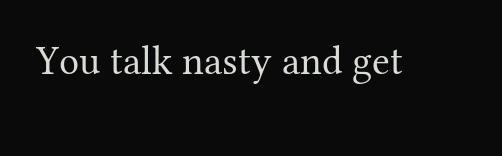You talk nasty and get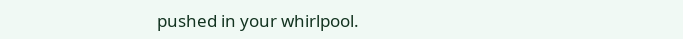pushed in your whirlpool.